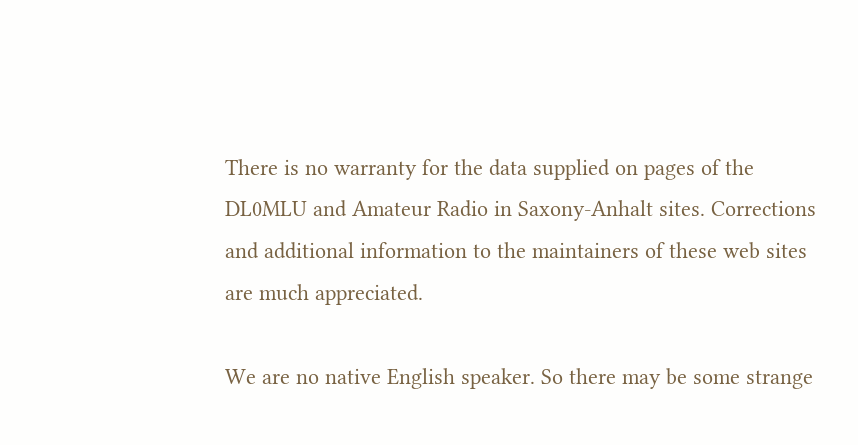There is no warranty for the data supplied on pages of the DL0MLU and Amateur Radio in Saxony-Anhalt sites. Corrections and additional information to the maintainers of these web sites are much appreciated.

We are no native English speaker. So there may be some strange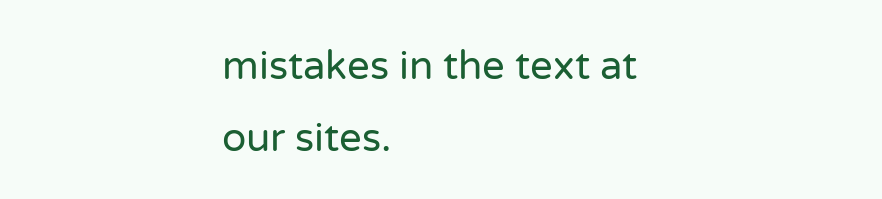mistakes in the text at our sites.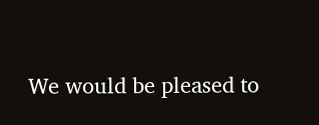We would be pleased to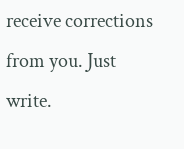receive corrections from you. Just write.